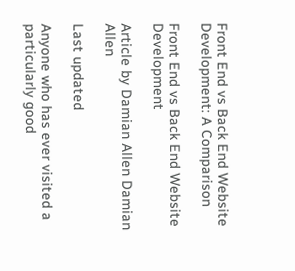Front End vs Back End Website Development: A Comparison

Front End vs Back End Website Development

Article by Damian Allen Damian Allen

Last updated

Anyone who has ever visited a particularly good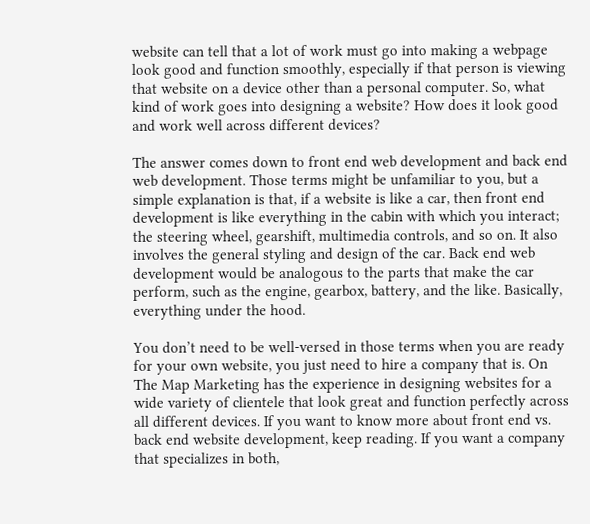website can tell that a lot of work must go into making a webpage look good and function smoothly, especially if that person is viewing that website on a device other than a personal computer. So, what kind of work goes into designing a website? How does it look good and work well across different devices?

The answer comes down to front end web development and back end web development. Those terms might be unfamiliar to you, but a simple explanation is that, if a website is like a car, then front end development is like everything in the cabin with which you interact; the steering wheel, gearshift, multimedia controls, and so on. It also involves the general styling and design of the car. Back end web development would be analogous to the parts that make the car perform, such as the engine, gearbox, battery, and the like. Basically, everything under the hood.

You don’t need to be well-versed in those terms when you are ready for your own website, you just need to hire a company that is. On The Map Marketing has the experience in designing websites for a wide variety of clientele that look great and function perfectly across all different devices. If you want to know more about front end vs. back end website development, keep reading. If you want a company that specializes in both,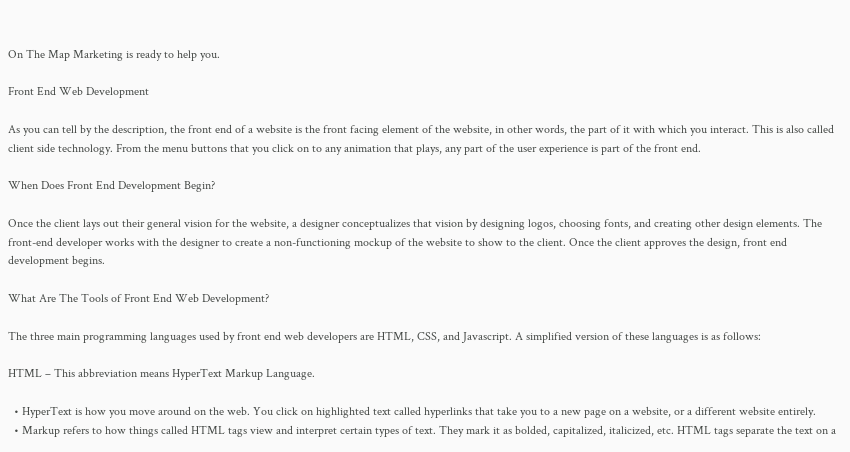On The Map Marketing is ready to help you.

Front End Web Development

As you can tell by the description, the front end of a website is the front facing element of the website, in other words, the part of it with which you interact. This is also called client side technology. From the menu buttons that you click on to any animation that plays, any part of the user experience is part of the front end.

When Does Front End Development Begin?

Once the client lays out their general vision for the website, a designer conceptualizes that vision by designing logos, choosing fonts, and creating other design elements. The front-end developer works with the designer to create a non-functioning mockup of the website to show to the client. Once the client approves the design, front end development begins.

What Are The Tools of Front End Web Development?

The three main programming languages used by front end web developers are HTML, CSS, and Javascript. A simplified version of these languages is as follows:

HTML – This abbreviation means HyperText Markup Language.

  • HyperText is how you move around on the web. You click on highlighted text called hyperlinks that take you to a new page on a website, or a different website entirely.
  • Markup refers to how things called HTML tags view and interpret certain types of text. They mark it as bolded, capitalized, italicized, etc. HTML tags separate the text on a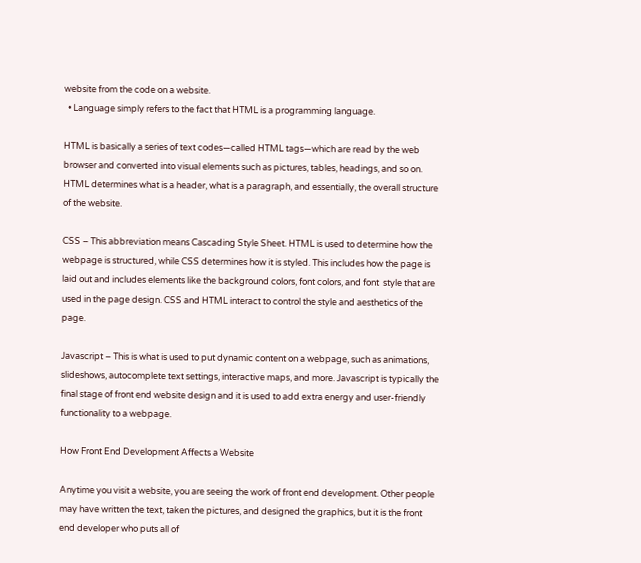website from the code on a website.
  • Language simply refers to the fact that HTML is a programming language.

HTML is basically a series of text codes—called HTML tags—which are read by the web browser and converted into visual elements such as pictures, tables, headings, and so on. HTML determines what is a header, what is a paragraph, and essentially, the overall structure of the website.

CSS – This abbreviation means Cascading Style Sheet. HTML is used to determine how the webpage is structured, while CSS determines how it is styled. This includes how the page is laid out and includes elements like the background colors, font colors, and font  style that are used in the page design. CSS and HTML interact to control the style and aesthetics of the page.

Javascript – This is what is used to put dynamic content on a webpage, such as animations, slideshows, autocomplete text settings, interactive maps, and more. Javascript is typically the final stage of front end website design and it is used to add extra energy and user-friendly functionality to a webpage.

How Front End Development Affects a Website

Anytime you visit a website, you are seeing the work of front end development. Other people may have written the text, taken the pictures, and designed the graphics, but it is the front end developer who puts all of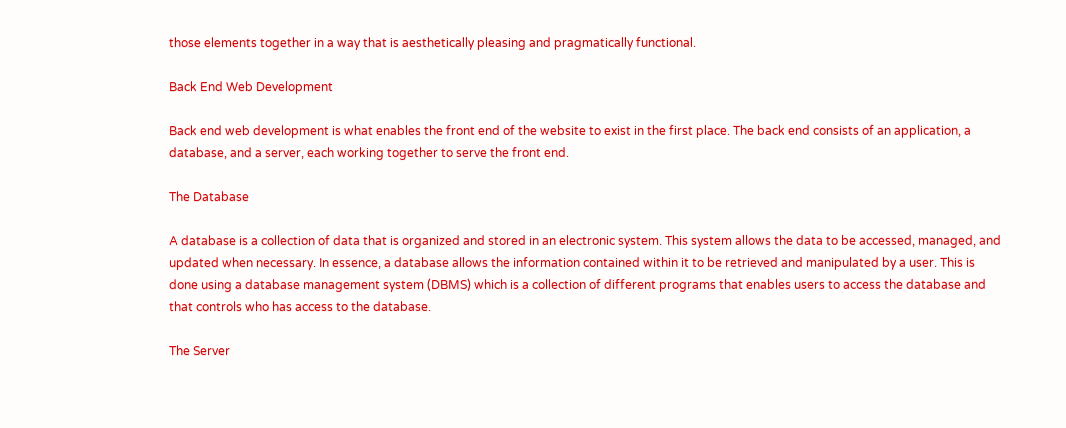those elements together in a way that is aesthetically pleasing and pragmatically functional.

Back End Web Development

Back end web development is what enables the front end of the website to exist in the first place. The back end consists of an application, a database, and a server, each working together to serve the front end.

The Database

A database is a collection of data that is organized and stored in an electronic system. This system allows the data to be accessed, managed, and updated when necessary. In essence, a database allows the information contained within it to be retrieved and manipulated by a user. This is done using a database management system (DBMS) which is a collection of different programs that enables users to access the database and that controls who has access to the database.

The Server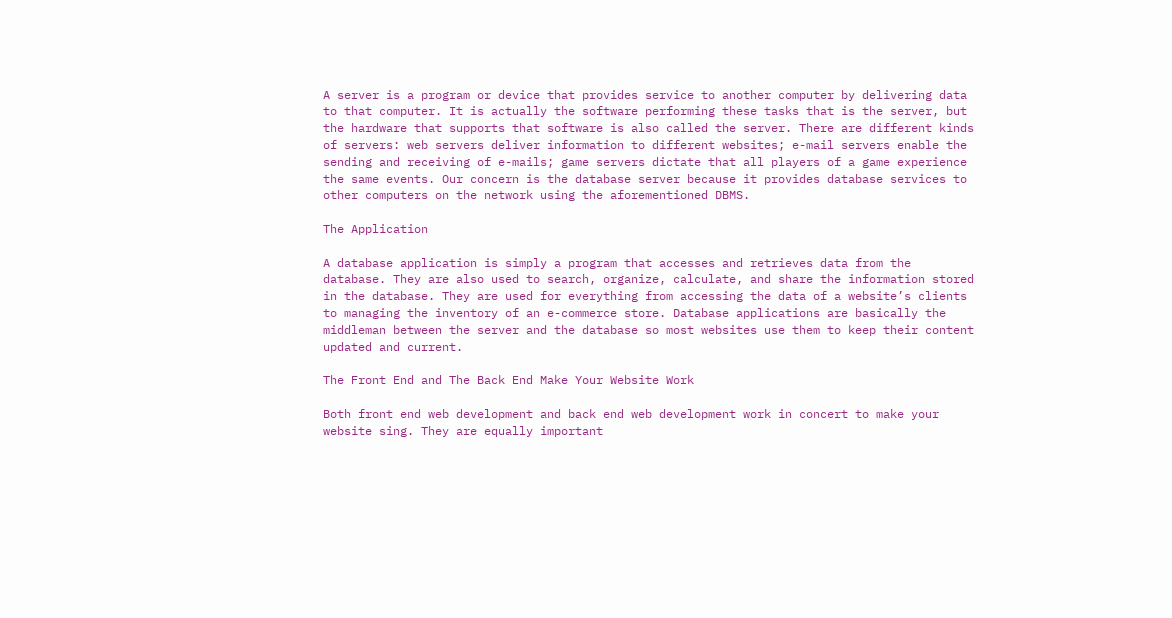A server is a program or device that provides service to another computer by delivering data to that computer. It is actually the software performing these tasks that is the server, but the hardware that supports that software is also called the server. There are different kinds of servers: web servers deliver information to different websites; e-mail servers enable the sending and receiving of e-mails; game servers dictate that all players of a game experience the same events. Our concern is the database server because it provides database services to other computers on the network using the aforementioned DBMS.

The Application

A database application is simply a program that accesses and retrieves data from the database. They are also used to search, organize, calculate, and share the information stored in the database. They are used for everything from accessing the data of a website’s clients to managing the inventory of an e-commerce store. Database applications are basically the middleman between the server and the database so most websites use them to keep their content updated and current.

The Front End and The Back End Make Your Website Work

Both front end web development and back end web development work in concert to make your website sing. They are equally important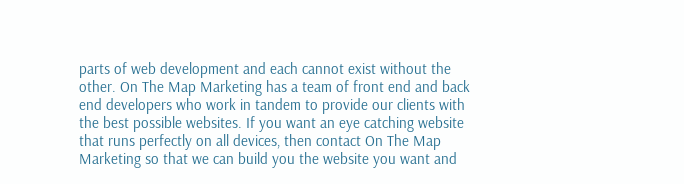parts of web development and each cannot exist without the other. On The Map Marketing has a team of front end and back end developers who work in tandem to provide our clients with the best possible websites. If you want an eye catching website that runs perfectly on all devices, then contact On The Map Marketing so that we can build you the website you want and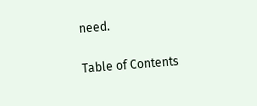need.

Table of Contents